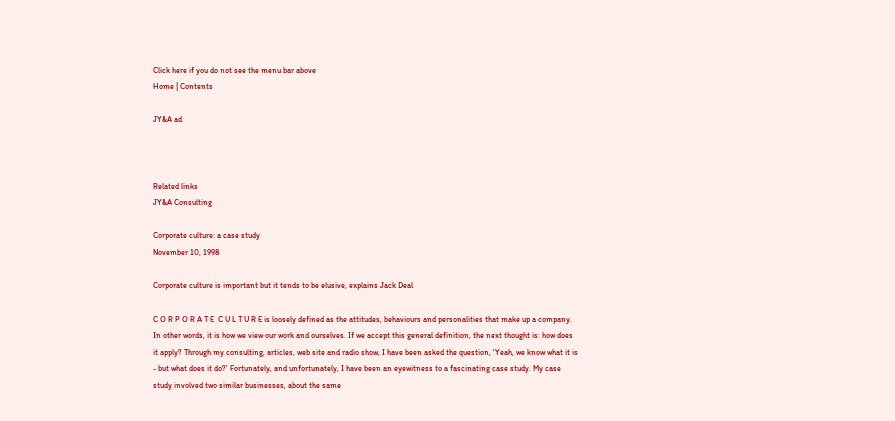Click here if you do not see the menu bar above
Home | Contents

JY&A ad



Related links
JY&A Consulting

Corporate culture: a case study
November 10, 1998

Corporate culture is important but it tends to be elusive, explains Jack Deal

C O R P O R A T E  C U L T U R E is loosely defined as the attitudes, behaviours and personalities that make up a company. In other words, it is how we view our work and ourselves. If we accept this general definition, the next thought is: how does it apply? Through my consulting, articles, web site and radio show, I have been asked the question, 'Yeah, we know what it is - but what does it do?' Fortunately, and unfortunately, I have been an eyewitness to a fascinating case study. My case study involved two similar businesses, about the same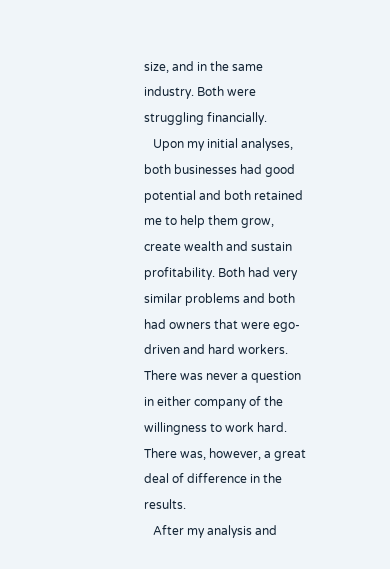size, and in the same industry. Both were struggling financially.
   Upon my initial analyses, both businesses had good potential and both retained me to help them grow, create wealth and sustain profitability. Both had very similar problems and both had owners that were ego-driven and hard workers. There was never a question in either company of the willingness to work hard. There was, however, a great deal of difference in the results.
   After my analysis and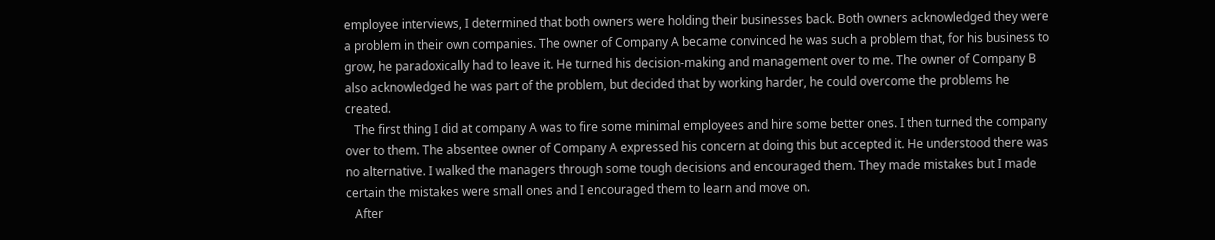employee interviews, I determined that both owners were holding their businesses back. Both owners acknowledged they were a problem in their own companies. The owner of Company A became convinced he was such a problem that, for his business to grow, he paradoxically had to leave it. He turned his decision-making and management over to me. The owner of Company B also acknowledged he was part of the problem, but decided that by working harder, he could overcome the problems he created.
   The first thing I did at company A was to fire some minimal employees and hire some better ones. I then turned the company over to them. The absentee owner of Company A expressed his concern at doing this but accepted it. He understood there was no alternative. I walked the managers through some tough decisions and encouraged them. They made mistakes but I made certain the mistakes were small ones and I encouraged them to learn and move on.
   After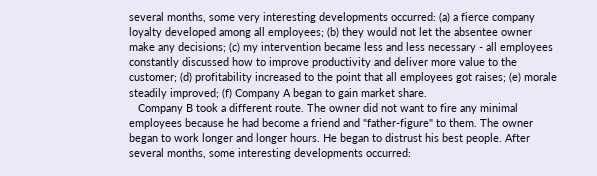several months, some very interesting developments occurred: (a) a fierce company loyalty developed among all employees; (b) they would not let the absentee owner make any decisions; (c) my intervention became less and less necessary - all employees constantly discussed how to improve productivity and deliver more value to the customer; (d) profitability increased to the point that all employees got raises; (e) morale steadily improved; (f) Company A began to gain market share.
   Company B took a different route. The owner did not want to fire any minimal employees because he had become a friend and "father-figure" to them. The owner began to work longer and longer hours. He began to distrust his best people. After several months, some interesting developments occurred: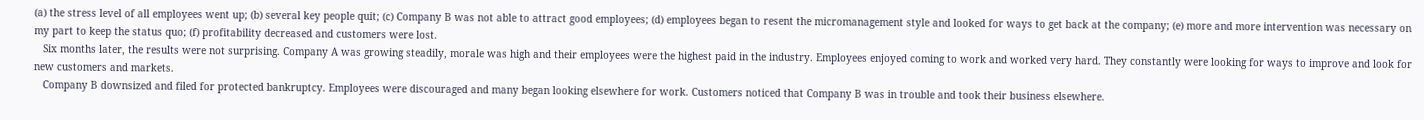(a) the stress level of all employees went up; (b) several key people quit; (c) Company B was not able to attract good employees; (d) employees began to resent the micromanagement style and looked for ways to get back at the company; (e) more and more intervention was necessary on my part to keep the status quo; (f) profitability decreased and customers were lost.
   Six months later, the results were not surprising. Company A was growing steadily, morale was high and their employees were the highest paid in the industry. Employees enjoyed coming to work and worked very hard. They constantly were looking for ways to improve and look for new customers and markets.
   Company B downsized and filed for protected bankruptcy. Employees were discouraged and many began looking elsewhere for work. Customers noticed that Company B was in trouble and took their business elsewhere.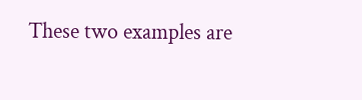These two examples are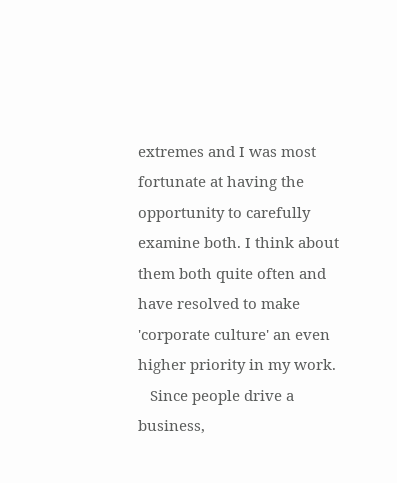extremes and I was most fortunate at having the opportunity to carefully examine both. I think about them both quite often and have resolved to make 'corporate culture' an even higher priority in my work.
   Since people drive a business,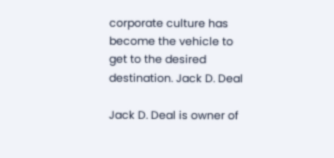corporate culture has become the vehicle to get to the desired destination. Jack D. Deal

Jack D. Deal is owner of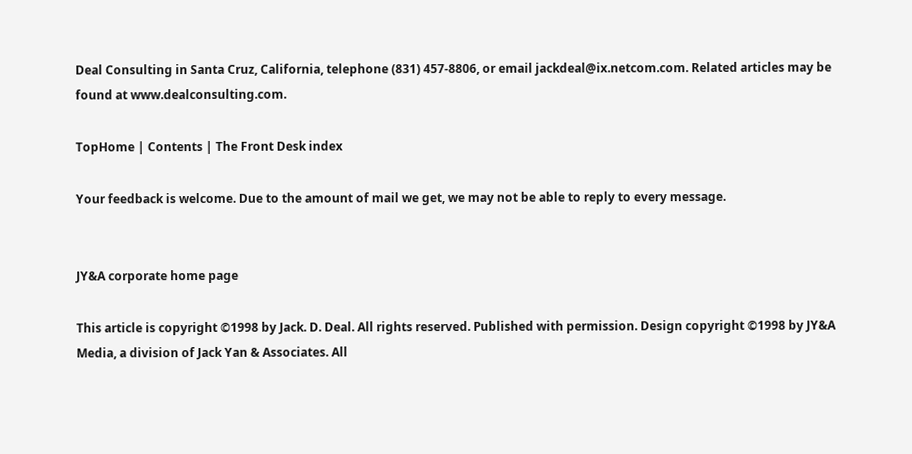Deal Consulting in Santa Cruz, California, telephone (831) 457-8806, or email jackdeal@ix.netcom.com. Related articles may be found at www.dealconsulting.com.

TopHome | Contents | The Front Desk index

Your feedback is welcome. Due to the amount of mail we get, we may not be able to reply to every message.


JY&A corporate home page

This article is copyright ©1998 by Jack. D. Deal. All rights reserved. Published with permission. Design copyright ©1998 by JY&A Media, a division of Jack Yan & Associates. All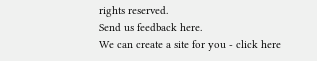rights reserved.
Send us feedback here.
We can create a site for you - click here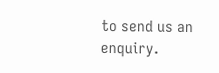to send us an enquiry.